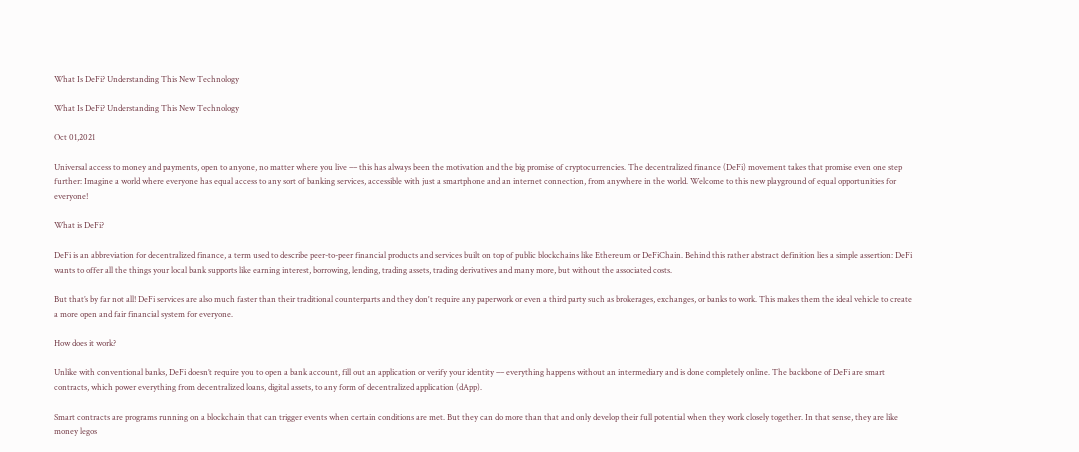What Is DeFi? Understanding This New Technology

What Is DeFi? Understanding This New Technology

Oct 01,2021

Universal access to money and payments, open to anyone, no matter where you live –– this has always been the motivation and the big promise of cryptocurrencies. The decentralized finance (DeFi) movement takes that promise even one step further: Imagine a world where everyone has equal access to any sort of banking services, accessible with just a smartphone and an internet connection, from anywhere in the world. Welcome to this new playground of equal opportunities for everyone!

What is DeFi?

DeFi is an abbreviation for decentralized finance, a term used to describe peer-to-peer financial products and services built on top of public blockchains like Ethereum or DeFiChain. Behind this rather abstract definition lies a simple assertion: DeFi wants to offer all the things your local bank supports like earning interest, borrowing, lending, trading assets, trading derivatives and many more, but without the associated costs.

But that’s by far not all! DeFi services are also much faster than their traditional counterparts and they don't require any paperwork or even a third party such as brokerages, exchanges, or banks to work. This makes them the ideal vehicle to create a more open and fair financial system for everyone.

How does it work?

Unlike with conventional banks, DeFi doesn’t require you to open a bank account, fill out an application or verify your identity –– everything happens without an intermediary and is done completely online. The backbone of DeFi are smart contracts, which power everything from decentralized loans, digital assets, to any form of decentralized application (dApp).

Smart contracts are programs running on a blockchain that can trigger events when certain conditions are met. But they can do more than that and only develop their full potential when they work closely together. In that sense, they are like money legos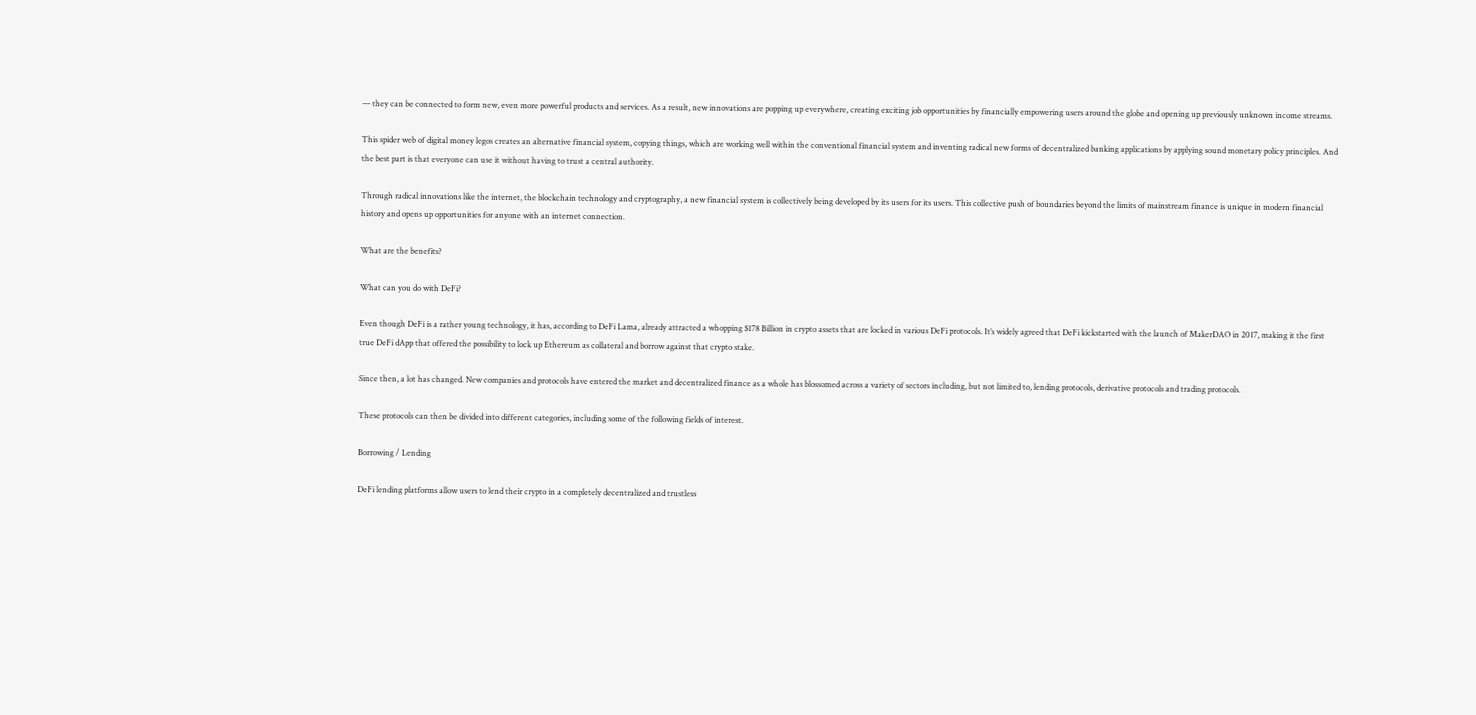–– they can be connected to form new, even more powerful products and services. As a result, new innovations are popping up everywhere, creating exciting job opportunities by financially empowering users around the globe and opening up previously unknown income streams.

This spider web of digital money legos creates an alternative financial system, copying things, which are working well within the conventional financial system and inventing radical new forms of decentralized banking applications by applying sound monetary policy principles. And the best part is that everyone can use it without having to trust a central authority.

Through radical innovations like the internet, the blockchain technology and cryptography, a new financial system is collectively being developed by its users for its users. This collective push of boundaries beyond the limits of mainstream finance is unique in modern financial history and opens up opportunities for anyone with an internet connection.

What are the benefits?

What can you do with DeFi?

Even though DeFi is a rather young technology, it has, according to DeFi Lama, already attracted a whopping $178 Billion in crypto assets that are locked in various DeFi protocols. It’s widely agreed that DeFi kickstarted with the launch of MakerDAO in 2017, making it the first true DeFi dApp that offered the possibility to lock up Ethereum as collateral and borrow against that crypto stake.

Since then, a lot has changed. New companies and protocols have entered the market and decentralized finance as a whole has blossomed across a variety of sectors including, but not limited to, lending protocols, derivative protocols and trading protocols.

These protocols can then be divided into different categories, including some of the following fields of interest.

Borrowing / Lending

DeFi lending platforms allow users to lend their crypto in a completely decentralized and trustless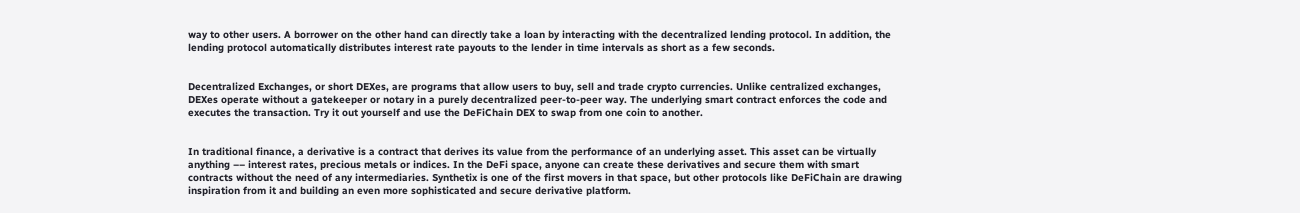way to other users. A borrower on the other hand can directly take a loan by interacting with the decentralized lending protocol. In addition, the lending protocol automatically distributes interest rate payouts to the lender in time intervals as short as a few seconds.


Decentralized Exchanges, or short DEXes, are programs that allow users to buy, sell and trade crypto currencies. Unlike centralized exchanges, DEXes operate without a gatekeeper or notary in a purely decentralized peer-to-peer way. The underlying smart contract enforces the code and executes the transaction. Try it out yourself and use the DeFiChain DEX to swap from one coin to another.


In traditional finance, a derivative is a contract that derives its value from the performance of an underlying asset. This asset can be virtually anything –– interest rates, precious metals or indices. In the DeFi space, anyone can create these derivatives and secure them with smart contracts without the need of any intermediaries. Synthetix is one of the first movers in that space, but other protocols like DeFiChain are drawing inspiration from it and building an even more sophisticated and secure derivative platform.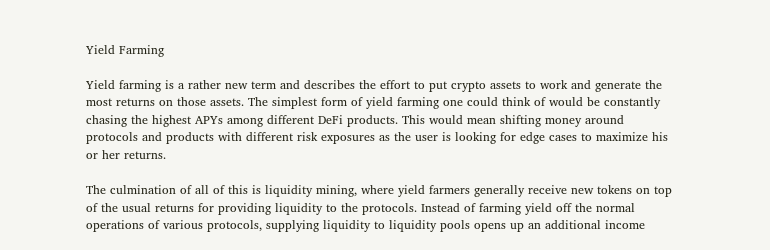Yield Farming

Yield farming is a rather new term and describes the effort to put crypto assets to work and generate the most returns on those assets. The simplest form of yield farming one could think of would be constantly chasing the highest APYs among different DeFi products. This would mean shifting money around protocols and products with different risk exposures as the user is looking for edge cases to maximize his or her returns.

The culmination of all of this is liquidity mining, where yield farmers generally receive new tokens on top of the usual returns for providing liquidity to the protocols. Instead of farming yield off the normal operations of various protocols, supplying liquidity to liquidity pools opens up an additional income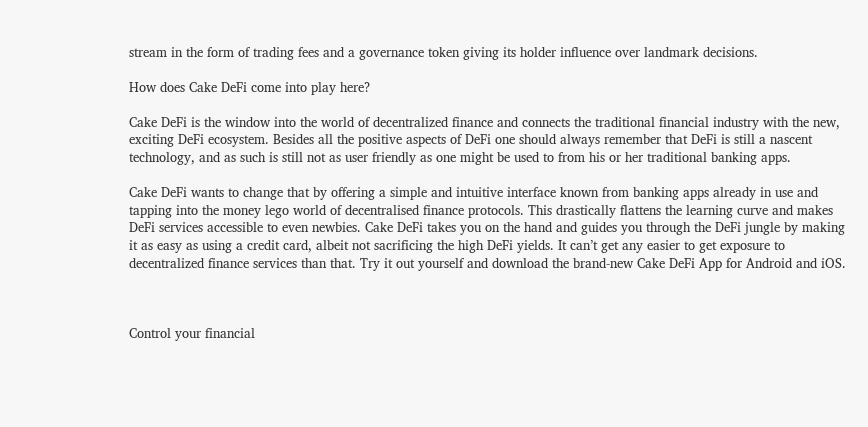stream in the form of trading fees and a governance token giving its holder influence over landmark decisions.

How does Cake DeFi come into play here?

Cake DeFi is the window into the world of decentralized finance and connects the traditional financial industry with the new, exciting DeFi ecosystem. Besides all the positive aspects of DeFi one should always remember that DeFi is still a nascent technology, and as such is still not as user friendly as one might be used to from his or her traditional banking apps.

Cake DeFi wants to change that by offering a simple and intuitive interface known from banking apps already in use and tapping into the money lego world of decentralised finance protocols. This drastically flattens the learning curve and makes DeFi services accessible to even newbies. Cake DeFi takes you on the hand and guides you through the DeFi jungle by making it as easy as using a credit card, albeit not sacrificing the high DeFi yields. It can’t get any easier to get exposure to decentralized finance services than that. Try it out yourself and download the brand-new Cake DeFi App for Android and iOS.



Control your financial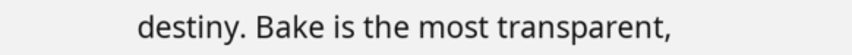destiny. Bake is the most transparent,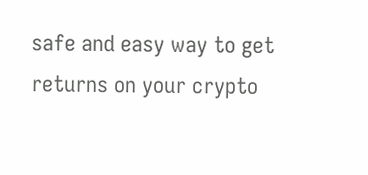safe and easy way to get returns on your crypto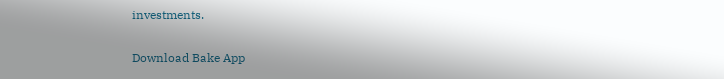investments.

Download Bake App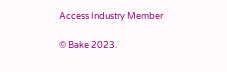Access Industry Member

© Bake 2023.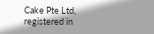Cake Pte Ltd, registered in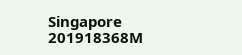Singapore 201918368M